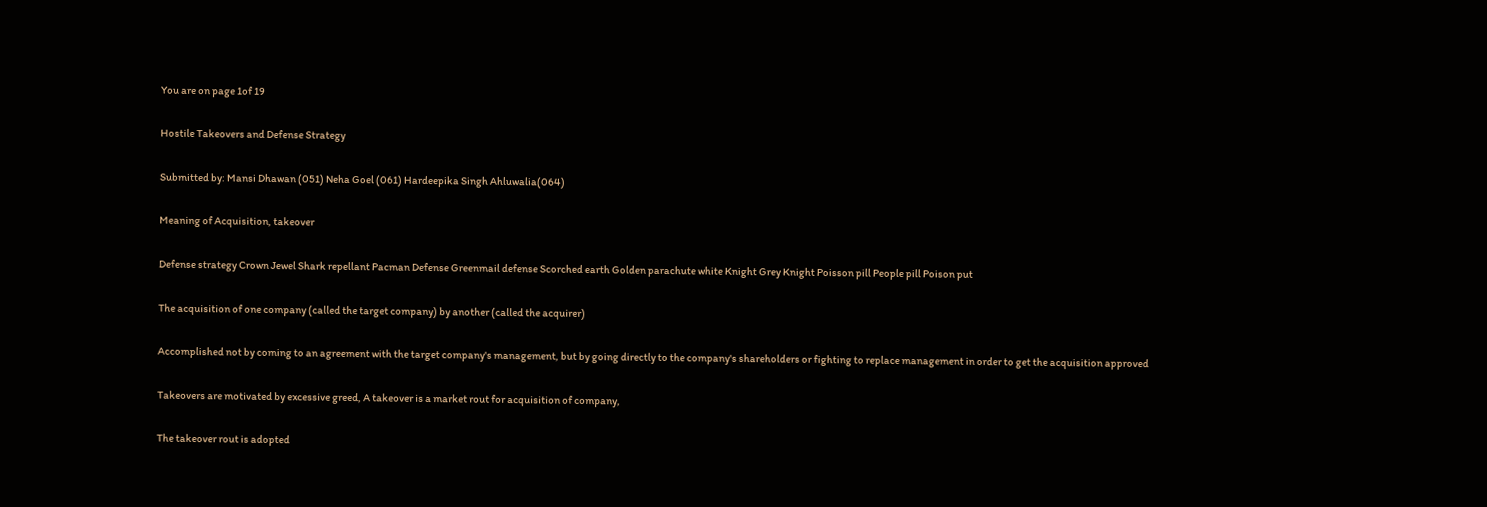You are on page 1of 19

Hostile Takeovers and Defense Strategy

Submitted by: Mansi Dhawan (051) Neha Goel (061) Hardeepika Singh Ahluwalia(064)

Meaning of Acquisition, takeover

Defense strategy Crown Jewel Shark repellant Pacman Defense Greenmail defense Scorched earth Golden parachute white Knight Grey Knight Poisson pill People pill Poison put

The acquisition of one company (called the target company) by another (called the acquirer)

Accomplished not by coming to an agreement with the target company's management, but by going directly to the company's shareholders or fighting to replace management in order to get the acquisition approved

Takeovers are motivated by excessive greed, A takeover is a market rout for acquisition of company,

The takeover rout is adopted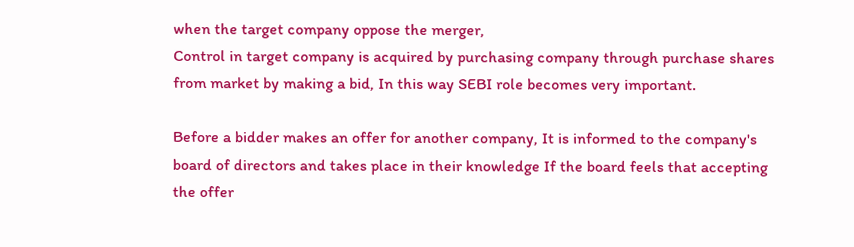when the target company oppose the merger,
Control in target company is acquired by purchasing company through purchase shares from market by making a bid, In this way SEBI role becomes very important.

Before a bidder makes an offer for another company, It is informed to the company's board of directors and takes place in their knowledge If the board feels that accepting the offer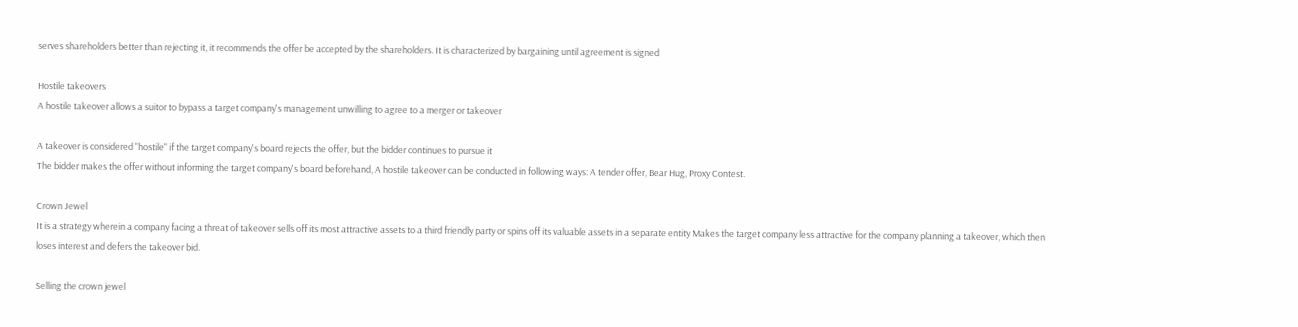serves shareholders better than rejecting it, it recommends the offer be accepted by the shareholders. It is characterized by bargaining until agreement is signed

Hostile takeovers
A hostile takeover allows a suitor to bypass a target company's management unwilling to agree to a merger or takeover

A takeover is considered "hostile" if the target company's board rejects the offer, but the bidder continues to pursue it
The bidder makes the offer without informing the target company's board beforehand, A hostile takeover can be conducted in following ways: A tender offer, Bear Hug, Proxy Contest.

Crown Jewel
It is a strategy wherein a company facing a threat of takeover sells off its most attractive assets to a third friendly party or spins off its valuable assets in a separate entity Makes the target company less attractive for the company planning a takeover, which then loses interest and defers the takeover bid.

Selling the crown jewel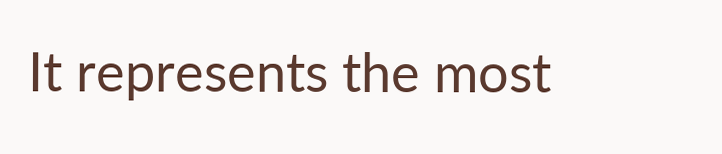It represents the most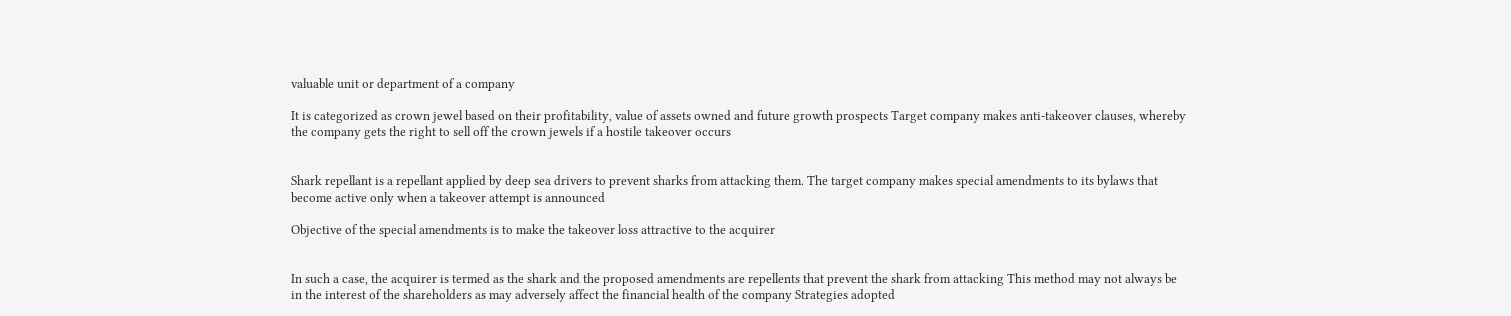valuable unit or department of a company

It is categorized as crown jewel based on their profitability, value of assets owned and future growth prospects Target company makes anti-takeover clauses, whereby the company gets the right to sell off the crown jewels if a hostile takeover occurs


Shark repellant is a repellant applied by deep sea drivers to prevent sharks from attacking them. The target company makes special amendments to its bylaws that become active only when a takeover attempt is announced

Objective of the special amendments is to make the takeover loss attractive to the acquirer


In such a case, the acquirer is termed as the shark and the proposed amendments are repellents that prevent the shark from attacking This method may not always be in the interest of the shareholders as may adversely affect the financial health of the company Strategies adopted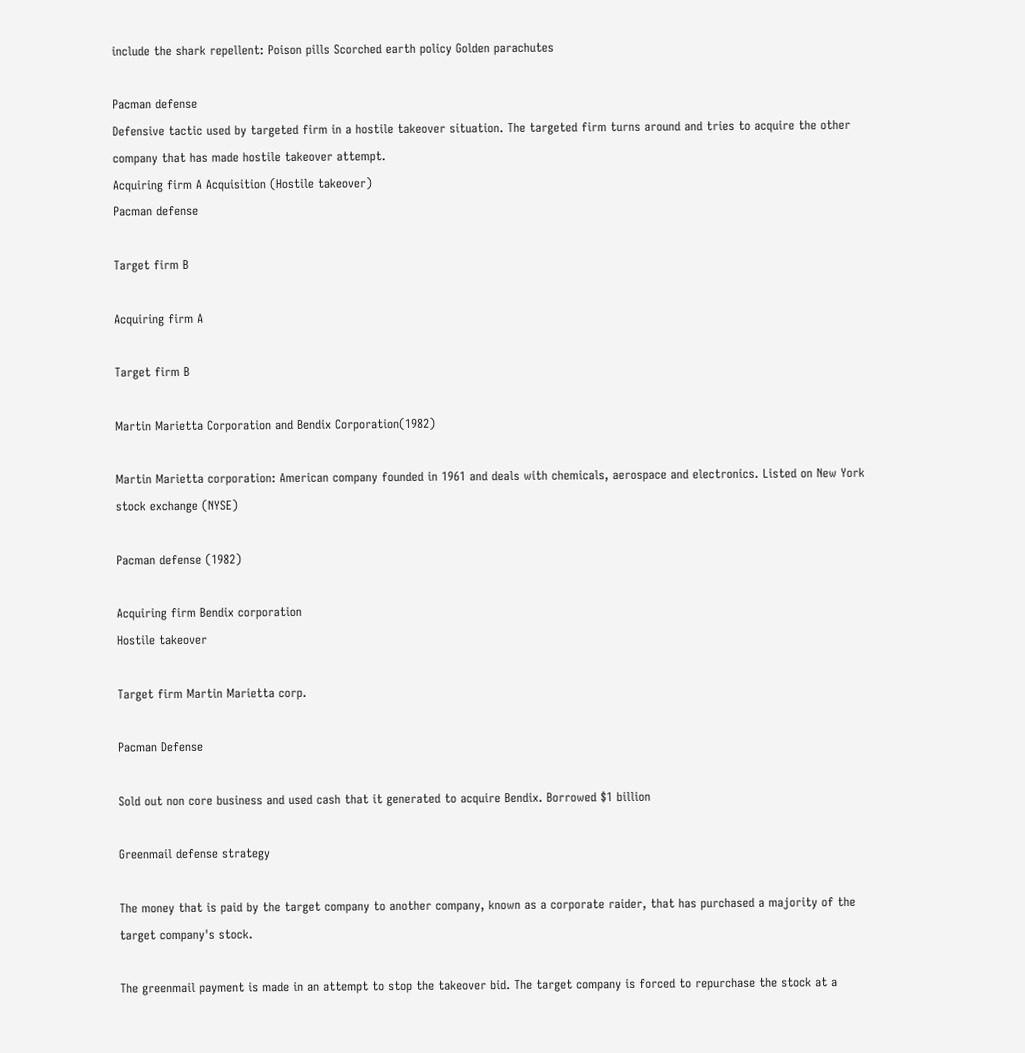include the shark repellent: Poison pills Scorched earth policy Golden parachutes

Pacman defense
Defensive tactic used by targeted firm in a hostile takeover situation. The targeted firm turns around and tries to acquire the other company that has made hostile takeover attempt.
Acquiring firm A Acquisition (Hostile takeover)
Pacman defense

Target firm B

Acquiring firm A

Target firm B

Martin Marietta Corporation and Bendix Corporation(1982)

Martin Marietta corporation: American company founded in 1961 and deals with chemicals, aerospace and electronics. Listed on New York stock exchange (NYSE)

Pacman defense (1982)

Acquiring firm Bendix corporation
Hostile takeover

Target firm Martin Marietta corp.

Pacman Defense

Sold out non core business and used cash that it generated to acquire Bendix. Borrowed $1 billion

Greenmail defense strategy

The money that is paid by the target company to another company, known as a corporate raider, that has purchased a majority of the target company's stock.

The greenmail payment is made in an attempt to stop the takeover bid. The target company is forced to repurchase the stock at a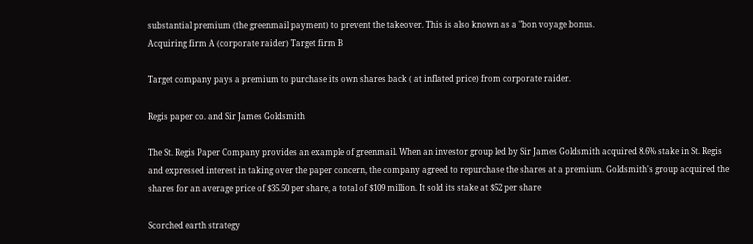substantial premium (the greenmail payment) to prevent the takeover. This is also known as a "bon voyage bonus.
Acquiring firm A (corporate raider) Target firm B

Target company pays a premium to purchase its own shares back ( at inflated price) from corporate raider.

Regis paper co. and Sir James Goldsmith

The St. Regis Paper Company provides an example of greenmail. When an investor group led by Sir James Goldsmith acquired 8.6% stake in St. Regis and expressed interest in taking over the paper concern, the company agreed to repurchase the shares at a premium. Goldsmith's group acquired the shares for an average price of $35.50 per share, a total of $109 million. It sold its stake at $52 per share

Scorched earth strategy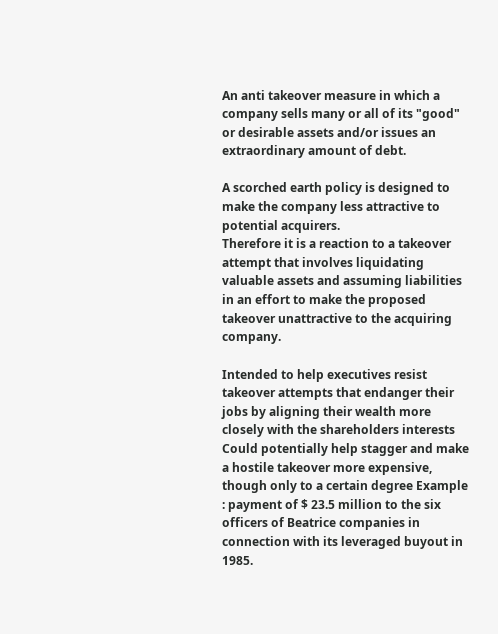An anti takeover measure in which a company sells many or all of its "good" or desirable assets and/or issues an extraordinary amount of debt.

A scorched earth policy is designed to make the company less attractive to potential acquirers.
Therefore it is a reaction to a takeover attempt that involves liquidating valuable assets and assuming liabilities in an effort to make the proposed takeover unattractive to the acquiring company.

Intended to help executives resist takeover attempts that endanger their jobs by aligning their wealth more closely with the shareholders interests Could potentially help stagger and make a hostile takeover more expensive, though only to a certain degree Example : payment of $ 23.5 million to the six officers of Beatrice companies in connection with its leveraged buyout in 1985.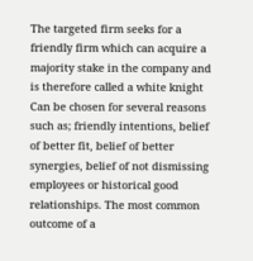The targeted firm seeks for a friendly firm which can acquire a majority stake in the company and is therefore called a white knight Can be chosen for several reasons such as; friendly intentions, belief of better fit, belief of better synergies, belief of not dismissing employees or historical good relationships. The most common outcome of a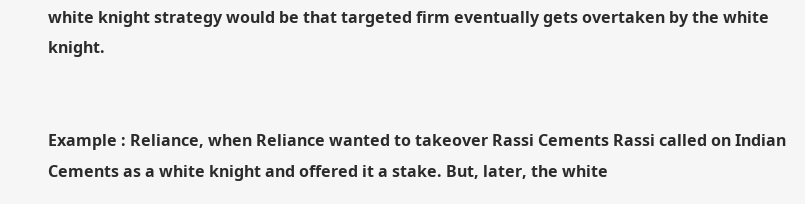white knight strategy would be that targeted firm eventually gets overtaken by the white knight.


Example : Reliance, when Reliance wanted to takeover Rassi Cements Rassi called on Indian Cements as a white knight and offered it a stake. But, later, the white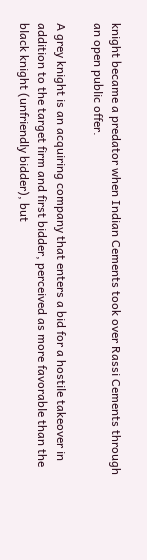knight became a predator when Indian Cements took over Rassi Cements through an open public offer.

A grey knight is an acquiring company that enters a bid for a hostile takeover in addition to the target firm and first bidder, perceived as more favorable than the black knight (unfriendly bidder), but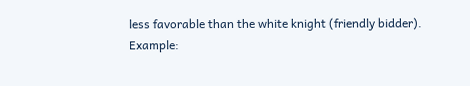less favorable than the white knight (friendly bidder).
Example: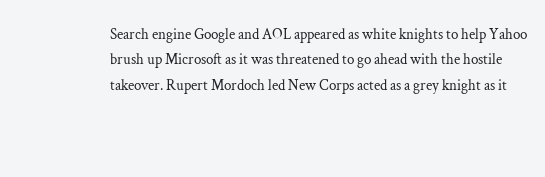Search engine Google and AOL appeared as white knights to help Yahoo brush up Microsoft as it was threatened to go ahead with the hostile takeover. Rupert Mordoch led New Corps acted as a grey knight as it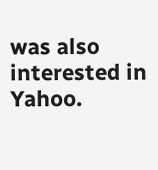was also interested in Yahoo.